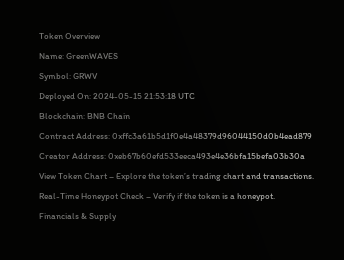Token Overview

Name: GreenWAVES

Symbol: GRWV

Deployed On: 2024-05-15 21:53:18 UTC

Blockchain: BNB Chain

Contract Address: 0xffc3a61b5d1f0e4a48379d96044150d0b4ead879

Creator Address: 0xeb67b60efd533eeca493e4e36bfa15befa03b30a

View Token Chart – Explore the token’s trading chart and transactions.

Real-Time Honeypot Check – Verify if the token is a honeypot.

Financials & Supply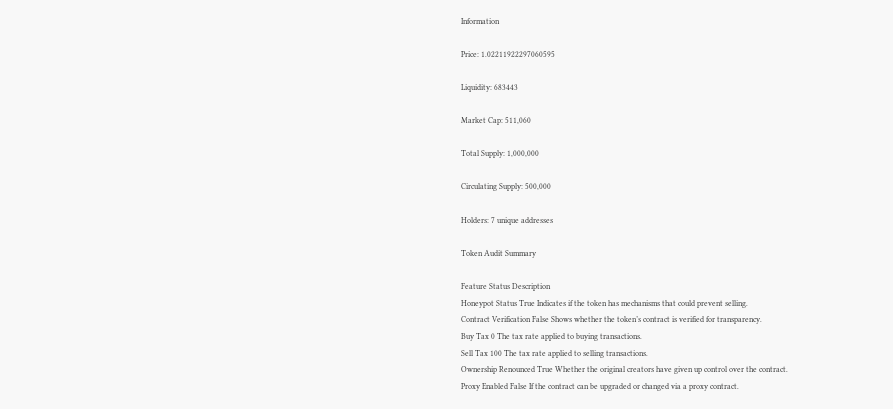Information

Price: 1.02211922297060595

Liquidity: 683443

Market Cap: 511,060

Total Supply: 1,000,000

Circulating Supply: 500,000

Holders: 7 unique addresses

Token Audit Summary

Feature Status Description
Honeypot Status True Indicates if the token has mechanisms that could prevent selling.
Contract Verification False Shows whether the token’s contract is verified for transparency.
Buy Tax 0 The tax rate applied to buying transactions.
Sell Tax 100 The tax rate applied to selling transactions.
Ownership Renounced True Whether the original creators have given up control over the contract.
Proxy Enabled False If the contract can be upgraded or changed via a proxy contract.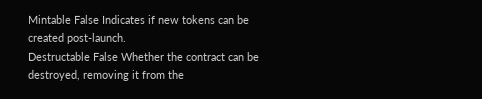Mintable False Indicates if new tokens can be created post-launch.
Destructable False Whether the contract can be destroyed, removing it from the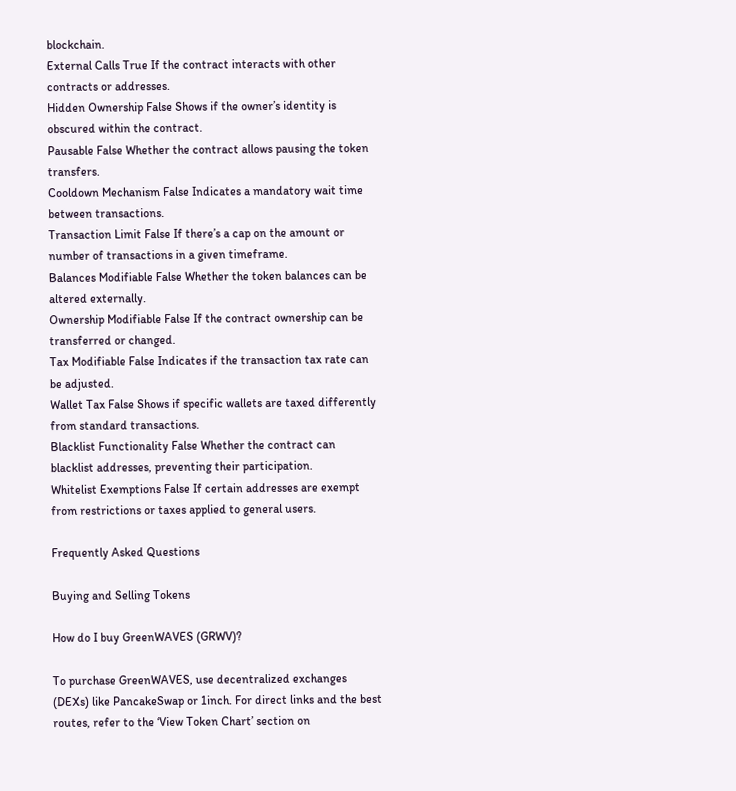blockchain.
External Calls True If the contract interacts with other contracts or addresses.
Hidden Ownership False Shows if the owner’s identity is obscured within the contract.
Pausable False Whether the contract allows pausing the token transfers.
Cooldown Mechanism False Indicates a mandatory wait time between transactions.
Transaction Limit False If there’s a cap on the amount or number of transactions in a given timeframe.
Balances Modifiable False Whether the token balances can be altered externally.
Ownership Modifiable False If the contract ownership can be transferred or changed.
Tax Modifiable False Indicates if the transaction tax rate can be adjusted.
Wallet Tax False Shows if specific wallets are taxed differently from standard transactions.
Blacklist Functionality False Whether the contract can blacklist addresses, preventing their participation.
Whitelist Exemptions False If certain addresses are exempt from restrictions or taxes applied to general users.

Frequently Asked Questions

Buying and Selling Tokens

How do I buy GreenWAVES (GRWV)?

To purchase GreenWAVES, use decentralized exchanges (DEXs) like PancakeSwap or 1inch. For direct links and the best routes, refer to the ‘View Token Chart’ section on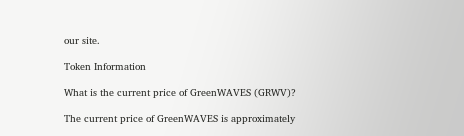our site.

Token Information

What is the current price of GreenWAVES (GRWV)?

The current price of GreenWAVES is approximately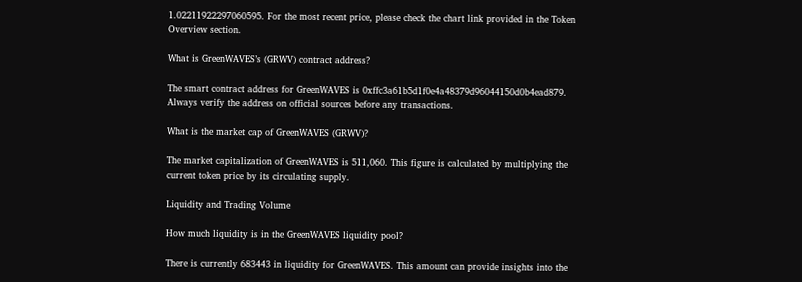1.02211922297060595. For the most recent price, please check the chart link provided in the Token Overview section.

What is GreenWAVES’s (GRWV) contract address?

The smart contract address for GreenWAVES is 0xffc3a61b5d1f0e4a48379d96044150d0b4ead879. Always verify the address on official sources before any transactions.

What is the market cap of GreenWAVES (GRWV)?

The market capitalization of GreenWAVES is 511,060. This figure is calculated by multiplying the current token price by its circulating supply.

Liquidity and Trading Volume

How much liquidity is in the GreenWAVES liquidity pool?

There is currently 683443 in liquidity for GreenWAVES. This amount can provide insights into the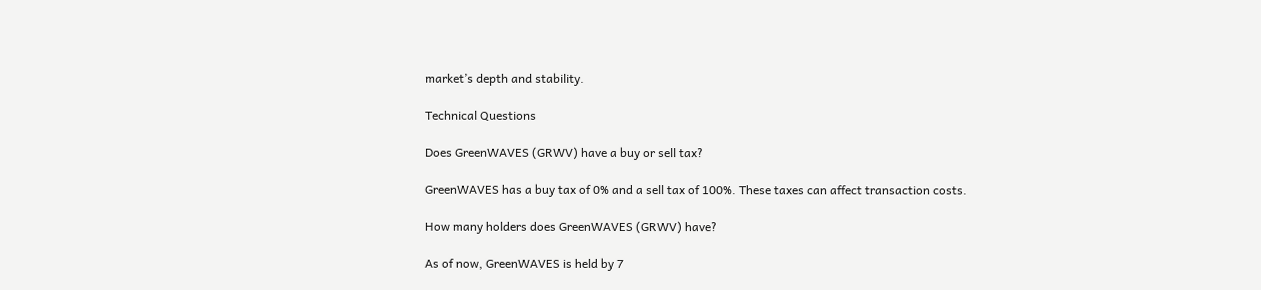market’s depth and stability.

Technical Questions

Does GreenWAVES (GRWV) have a buy or sell tax?

GreenWAVES has a buy tax of 0% and a sell tax of 100%. These taxes can affect transaction costs.

How many holders does GreenWAVES (GRWV) have?

As of now, GreenWAVES is held by 7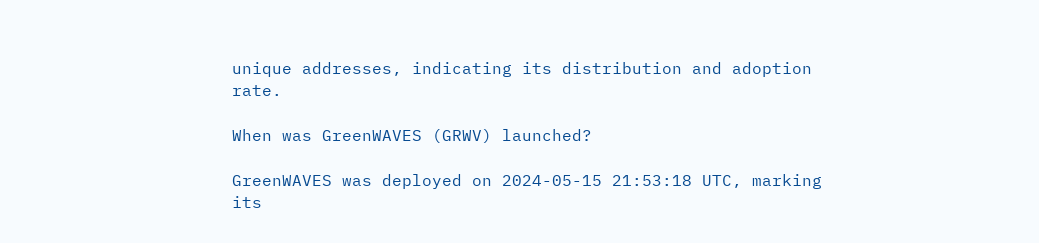unique addresses, indicating its distribution and adoption rate.

When was GreenWAVES (GRWV) launched?

GreenWAVES was deployed on 2024-05-15 21:53:18 UTC, marking its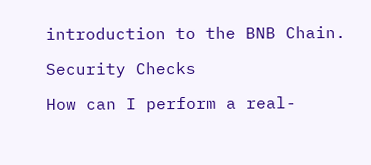introduction to the BNB Chain.

Security Checks

How can I perform a real-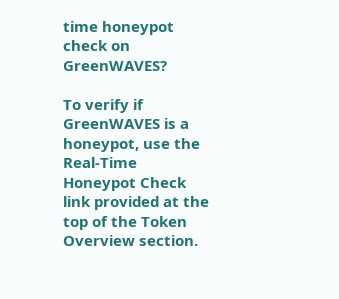time honeypot check on GreenWAVES?

To verify if GreenWAVES is a honeypot, use the Real-Time Honeypot Check link provided at the top of the Token Overview section.